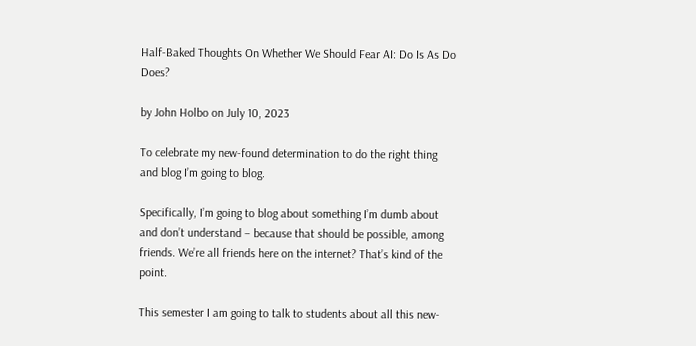Half-Baked Thoughts On Whether We Should Fear AI: Do Is As Do Does?

by John Holbo on July 10, 2023

To celebrate my new-found determination to do the right thing and blog I’m going to blog.

Specifically, I’m going to blog about something I’m dumb about and don’t understand – because that should be possible, among friends. We’re all friends here on the internet? That’s kind of the point.

This semester I am going to talk to students about all this new-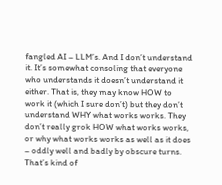fangled AI – LLM’s. And I don’t understand it. It’s somewhat consoling that everyone who understands it doesn’t understand it either. That is, they may know HOW to work it (which I sure don’t) but they don’t understand WHY what works works. They don’t really grok HOW what works works, or why what works works as well as it does – oddly well and badly by obscure turns. That’s kind of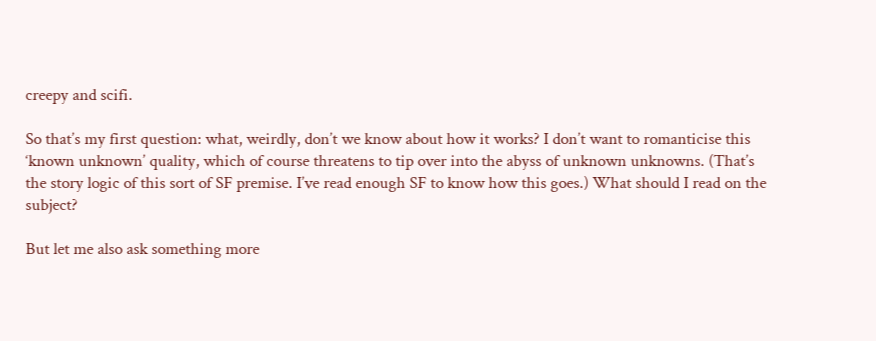creepy and scifi.

So that’s my first question: what, weirdly, don’t we know about how it works? I don’t want to romanticise this ‘known unknown’ quality, which of course threatens to tip over into the abyss of unknown unknowns. (That’s the story logic of this sort of SF premise. I’ve read enough SF to know how this goes.) What should I read on the subject?

But let me also ask something more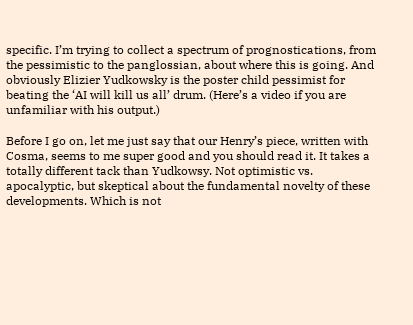specific. I’m trying to collect a spectrum of prognostications, from the pessimistic to the panglossian, about where this is going. And obviously Elizier Yudkowsky is the poster child pessimist for beating the ‘AI will kill us all’ drum. (Here’s a video if you are unfamiliar with his output.)

Before I go on, let me just say that our Henry’s piece, written with Cosma, seems to me super good and you should read it. It takes a totally different tack than Yudkowsy. Not optimistic vs. apocalyptic, but skeptical about the fundamental novelty of these developments. Which is not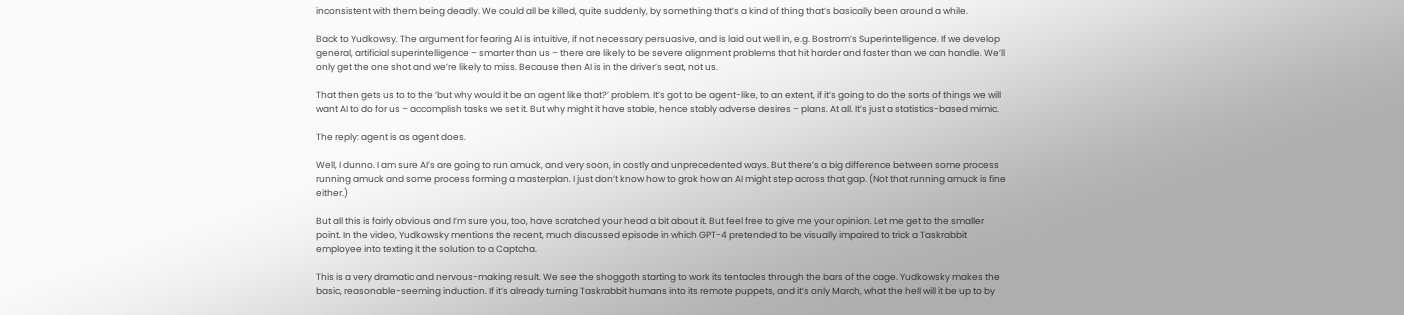inconsistent with them being deadly. We could all be killed, quite suddenly, by something that’s a kind of thing that’s basically been around a while.

Back to Yudkowsy. The argument for fearing AI is intuitive, if not necessary persuasive, and is laid out well in, e.g. Bostrom’s Superintelligence. If we develop general, artificial superintelligence – smarter than us – there are likely to be severe alignment problems that hit harder and faster than we can handle. We’ll only get the one shot and we’re likely to miss. Because then AI is in the driver’s seat, not us.

That then gets us to to the ‘but why would it be an agent like that?’ problem. It’s got to be agent-like, to an extent, if it’s going to do the sorts of things we will want AI to do for us – accomplish tasks we set it. But why might it have stable, hence stably adverse desires – plans. At all. It’s just a statistics-based mimic.

The reply: agent is as agent does.

Well, I dunno. I am sure AI’s are going to run amuck, and very soon, in costly and unprecedented ways. But there’s a big difference between some process running amuck and some process forming a masterplan. I just don’t know how to grok how an AI might step across that gap. (Not that running amuck is fine either.)

But all this is fairly obvious and I’m sure you, too, have scratched your head a bit about it. But feel free to give me your opinion. Let me get to the smaller point. In the video, Yudkowsky mentions the recent, much discussed episode in which GPT-4 pretended to be visually impaired to trick a Taskrabbit employee into texting it the solution to a Captcha.

This is a very dramatic and nervous-making result. We see the shoggoth starting to work its tentacles through the bars of the cage. Yudkowsky makes the basic, reasonable-seeming induction. If it’s already turning Taskrabbit humans into its remote puppets, and it’s only March, what the hell will it be up to by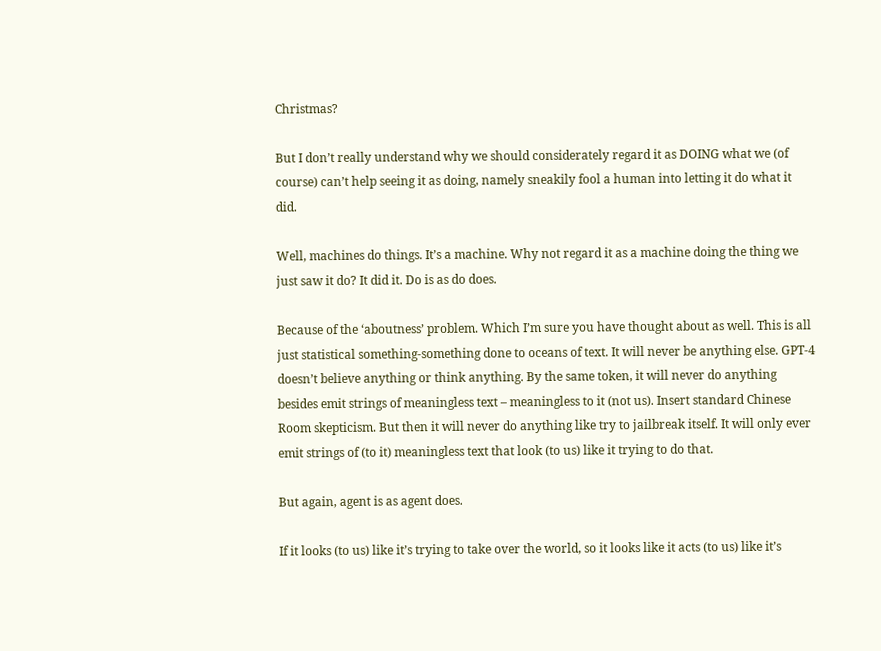Christmas?

But I don’t really understand why we should considerately regard it as DOING what we (of course) can’t help seeing it as doing, namely sneakily fool a human into letting it do what it did.

Well, machines do things. It’s a machine. Why not regard it as a machine doing the thing we just saw it do? It did it. Do is as do does.

Because of the ‘aboutness’ problem. Which I’m sure you have thought about as well. This is all just statistical something-something done to oceans of text. It will never be anything else. GPT-4 doesn’t believe anything or think anything. By the same token, it will never do anything besides emit strings of meaningless text – meaningless to it (not us). Insert standard Chinese Room skepticism. But then it will never do anything like try to jailbreak itself. It will only ever emit strings of (to it) meaningless text that look (to us) like it trying to do that.

But again, agent is as agent does.

If it looks (to us) like it’s trying to take over the world, so it looks like it acts (to us) like it’s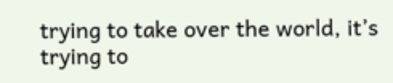trying to take over the world, it’s trying to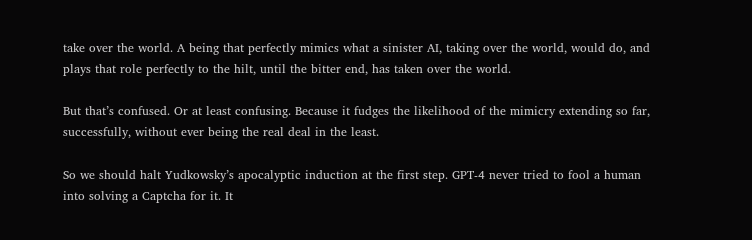take over the world. A being that perfectly mimics what a sinister AI, taking over the world, would do, and plays that role perfectly to the hilt, until the bitter end, has taken over the world.

But that’s confused. Or at least confusing. Because it fudges the likelihood of the mimicry extending so far, successfully, without ever being the real deal in the least.

So we should halt Yudkowsky’s apocalyptic induction at the first step. GPT-4 never tried to fool a human into solving a Captcha for it. It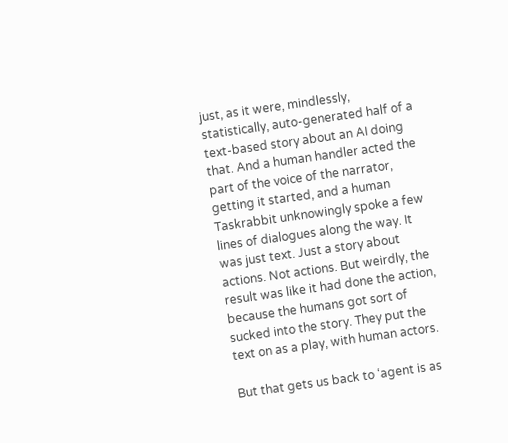just, as it were, mindlessly, statistically, auto-generated half of a text-based story about an AI doing that. And a human handler acted the part of the voice of the narrator, getting it started, and a human Taskrabbit unknowingly spoke a few lines of dialogues along the way. It was just text. Just a story about actions. Not actions. But weirdly, the result was like it had done the action, because the humans got sort of sucked into the story. They put the text on as a play, with human actors.

But that gets us back to ‘agent is as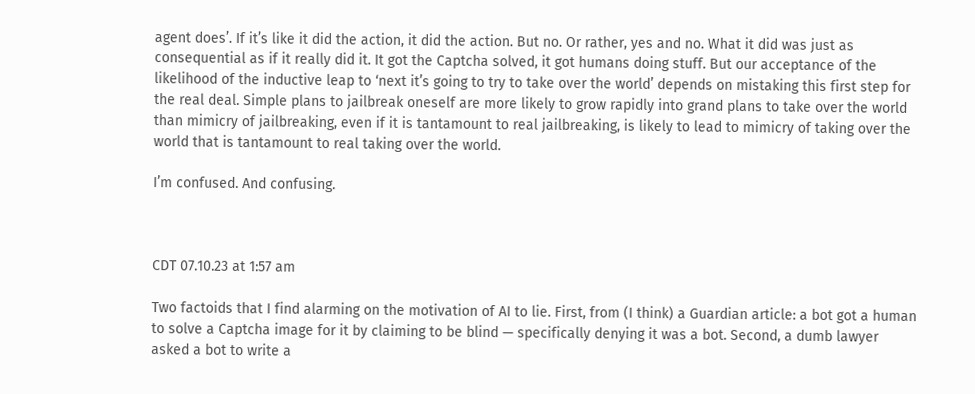agent does’. If it’s like it did the action, it did the action. But no. Or rather, yes and no. What it did was just as consequential as if it really did it. It got the Captcha solved, it got humans doing stuff. But our acceptance of the likelihood of the inductive leap to ‘next it’s going to try to take over the world’ depends on mistaking this first step for the real deal. Simple plans to jailbreak oneself are more likely to grow rapidly into grand plans to take over the world than mimicry of jailbreaking, even if it is tantamount to real jailbreaking, is likely to lead to mimicry of taking over the world that is tantamount to real taking over the world.

I’m confused. And confusing.



CDT 07.10.23 at 1:57 am

Two factoids that I find alarming on the motivation of AI to lie. First, from (I think) a Guardian article: a bot got a human to solve a Captcha image for it by claiming to be blind — specifically denying it was a bot. Second, a dumb lawyer asked a bot to write a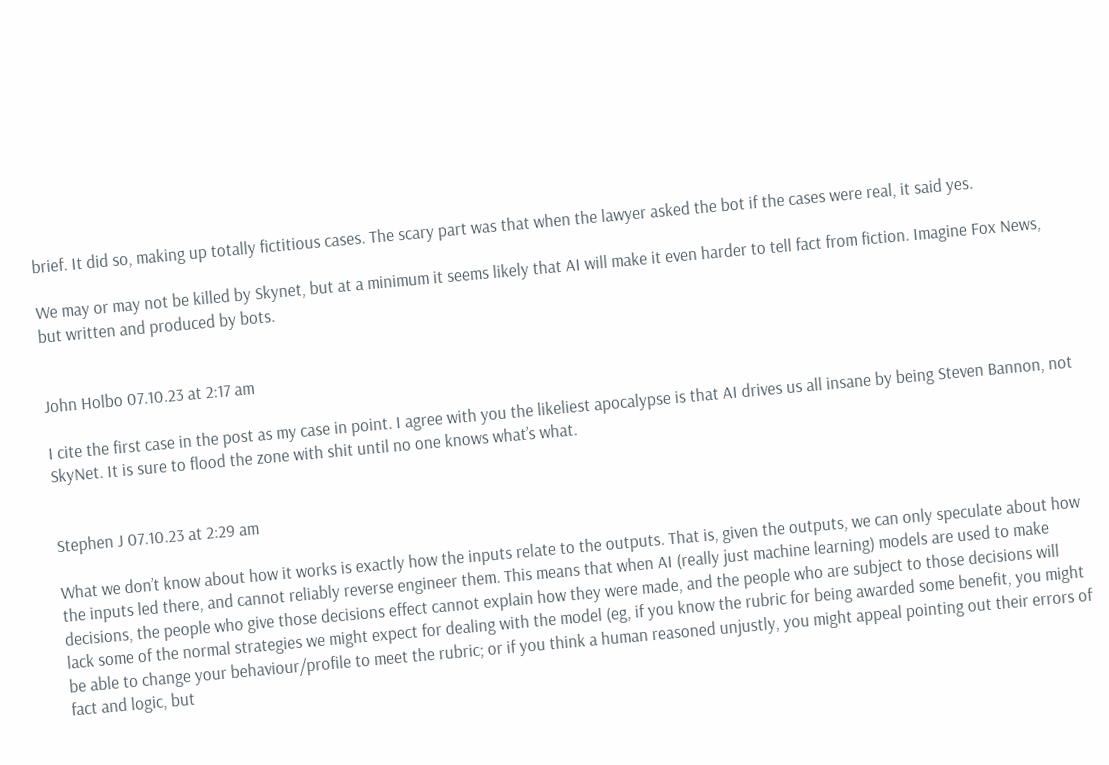brief. It did so, making up totally fictitious cases. The scary part was that when the lawyer asked the bot if the cases were real, it said yes.

We may or may not be killed by Skynet, but at a minimum it seems likely that AI will make it even harder to tell fact from fiction. Imagine Fox News, but written and produced by bots.


John Holbo 07.10.23 at 2:17 am

I cite the first case in the post as my case in point. I agree with you the likeliest apocalypse is that AI drives us all insane by being Steven Bannon, not SkyNet. It is sure to flood the zone with shit until no one knows what’s what.


Stephen J 07.10.23 at 2:29 am

What we don’t know about how it works is exactly how the inputs relate to the outputs. That is, given the outputs, we can only speculate about how the inputs led there, and cannot reliably reverse engineer them. This means that when AI (really just machine learning) models are used to make decisions, the people who give those decisions effect cannot explain how they were made, and the people who are subject to those decisions will lack some of the normal strategies we might expect for dealing with the model (eg, if you know the rubric for being awarded some benefit, you might be able to change your behaviour/profile to meet the rubric; or if you think a human reasoned unjustly, you might appeal pointing out their errors of fact and logic, but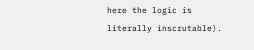here the logic is literally inscrutable).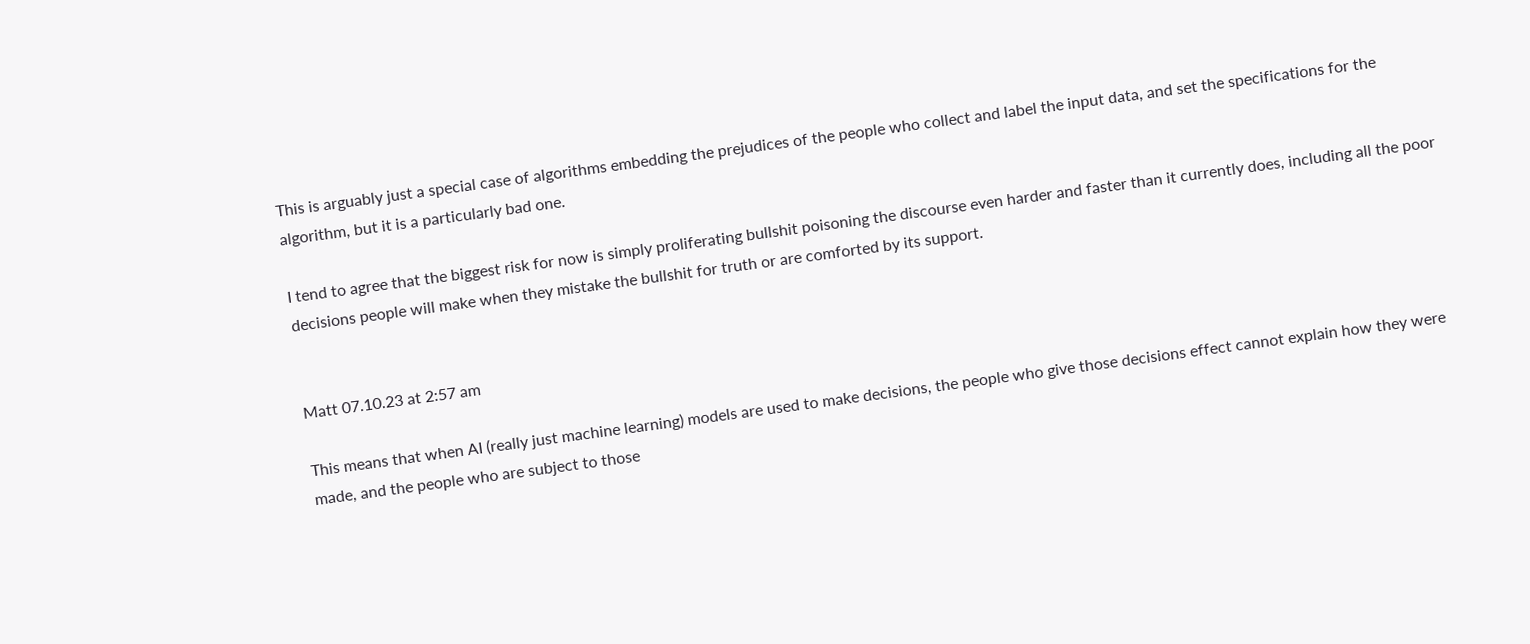This is arguably just a special case of algorithms embedding the prejudices of the people who collect and label the input data, and set the specifications for the algorithm, but it is a particularly bad one.

I tend to agree that the biggest risk for now is simply proliferating bullshit poisoning the discourse even harder and faster than it currently does, including all the poor decisions people will make when they mistake the bullshit for truth or are comforted by its support.


Matt 07.10.23 at 2:57 am

This means that when AI (really just machine learning) models are used to make decisions, the people who give those decisions effect cannot explain how they were made, and the people who are subject to those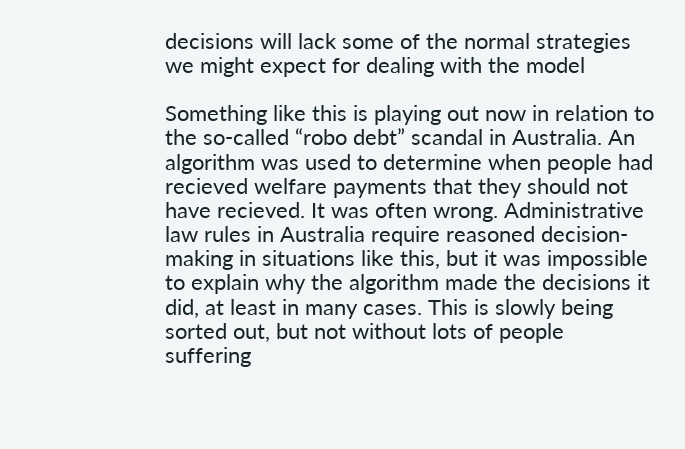decisions will lack some of the normal strategies we might expect for dealing with the model

Something like this is playing out now in relation to the so-called “robo debt” scandal in Australia. An algorithm was used to determine when people had recieved welfare payments that they should not have recieved. It was often wrong. Administrative law rules in Australia require reasoned decision-making in situations like this, but it was impossible to explain why the algorithm made the decisions it did, at least in many cases. This is slowly being sorted out, but not without lots of people suffering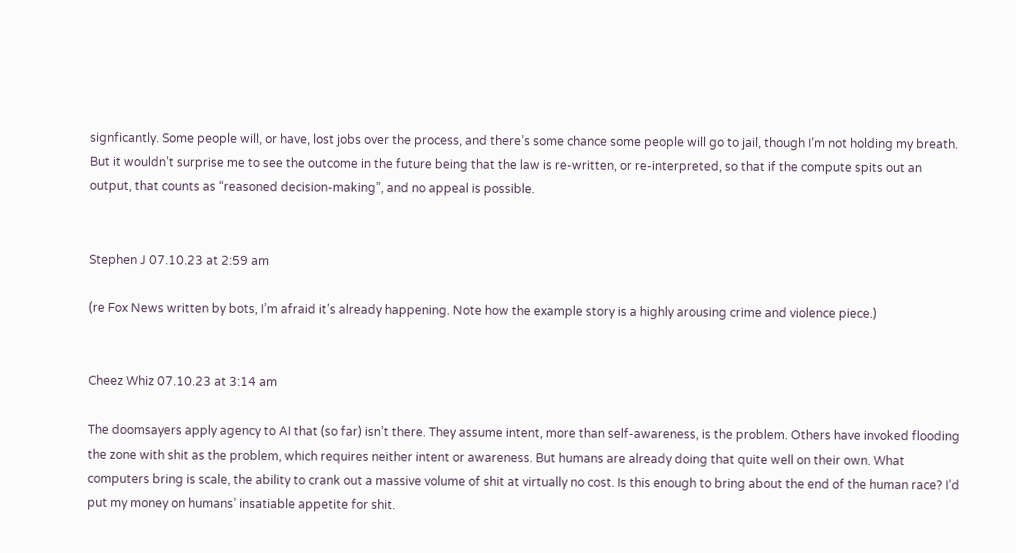signficantly. Some people will, or have, lost jobs over the process, and there’s some chance some people will go to jail, though I’m not holding my breath. But it wouldn’t surprise me to see the outcome in the future being that the law is re-written, or re-interpreted, so that if the compute spits out an output, that counts as “reasoned decision-making”, and no appeal is possible.


Stephen J 07.10.23 at 2:59 am

(re Fox News written by bots, I’m afraid it’s already happening. Note how the example story is a highly arousing crime and violence piece.)


Cheez Whiz 07.10.23 at 3:14 am

The doomsayers apply agency to AI that (so far) isn’t there. They assume intent, more than self-awareness, is the problem. Others have invoked flooding the zone with shit as the problem, which requires neither intent or awareness. But humans are already doing that quite well on their own. What computers bring is scale, the ability to crank out a massive volume of shit at virtually no cost. Is this enough to bring about the end of the human race? I’d put my money on humans’ insatiable appetite for shit.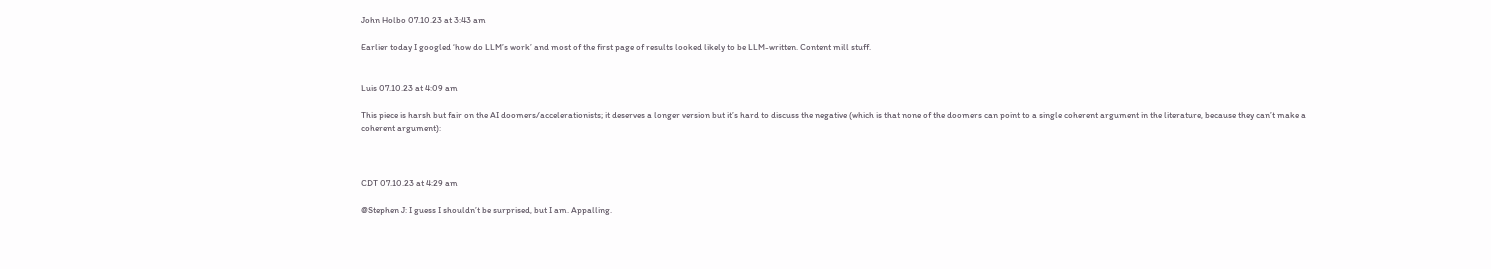John Holbo 07.10.23 at 3:43 am

Earlier today I googled ‘how do LLM’s work’ and most of the first page of results looked likely to be LLM-written. Content mill stuff.


Luis 07.10.23 at 4:09 am

This piece is harsh but fair on the AI doomers/accelerationists; it deserves a longer version but it’s hard to discuss the negative (which is that none of the doomers can point to a single coherent argument in the literature, because they can’t make a coherent argument):



CDT 07.10.23 at 4:29 am

@Stephen J: I guess I shouldn’t be surprised, but I am. Appalling.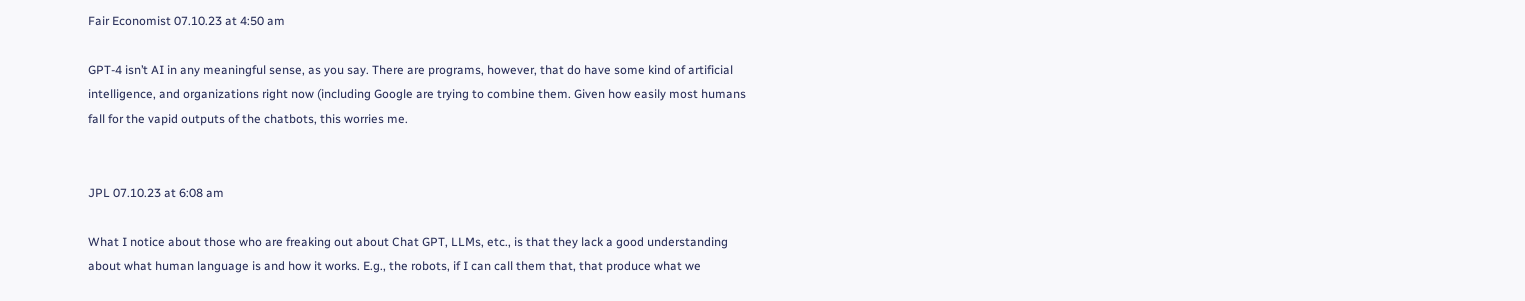Fair Economist 07.10.23 at 4:50 am

GPT-4 isn’t AI in any meaningful sense, as you say. There are programs, however, that do have some kind of artificial intelligence, and organizations right now (including Google are trying to combine them. Given how easily most humans fall for the vapid outputs of the chatbots, this worries me.


JPL 07.10.23 at 6:08 am

What I notice about those who are freaking out about Chat GPT, LLMs, etc., is that they lack a good understanding about what human language is and how it works. E.g., the robots, if I can call them that, that produce what we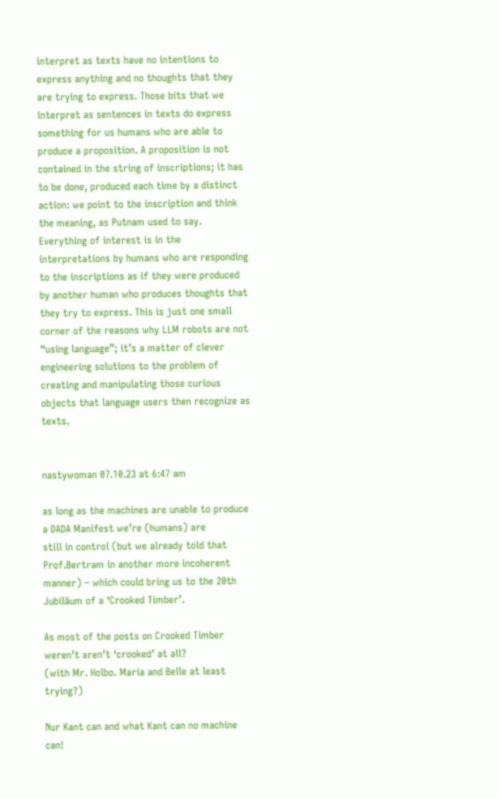interpret as texts have no intentions to express anything and no thoughts that they are trying to express. Those bits that we interpret as sentences in texts do express something for us humans who are able to produce a proposition. A proposition is not contained in the string of inscriptions; it has to be done, produced each time by a distinct action: we point to the inscription and think the meaning, as Putnam used to say. Everything of interest is in the interpretations by humans who are responding to the inscriptions as if they were produced by another human who produces thoughts that they try to express. This is just one small corner of the reasons why LLM robots are not “using language”; it’s a matter of clever engineering solutions to the problem of creating and manipulating those curious objects that language users then recognize as texts.


nastywoman 07.10.23 at 6:47 am

as long as the machines are unable to produce a DADA Manifest we’re (humans) are
still in control (but we already told that Prof.Bertram in another more incoherent manner) – which could bring us to the 20th Jubiläum of a ‘Crooked Timber’.

As most of the posts on Crooked Timber weren’t aren’t ‘crooked’ at all?
(with Mr. Holbo. Maria and Belle at least trying?)

Nur Kant can and what Kant can no machine can!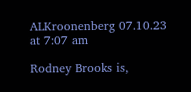ALKroonenberg 07.10.23 at 7:07 am

Rodney Brooks is,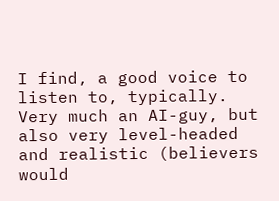I find, a good voice to listen to, typically. Very much an AI-guy, but also very level-headed and realistic (believers would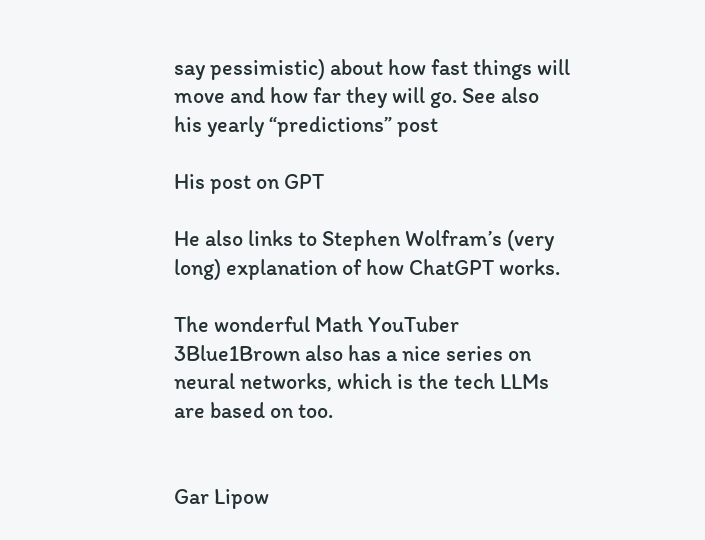say pessimistic) about how fast things will move and how far they will go. See also his yearly “predictions” post

His post on GPT

He also links to Stephen Wolfram’s (very long) explanation of how ChatGPT works.

The wonderful Math YouTuber 3Blue1Brown also has a nice series on neural networks, which is the tech LLMs are based on too.


Gar Lipow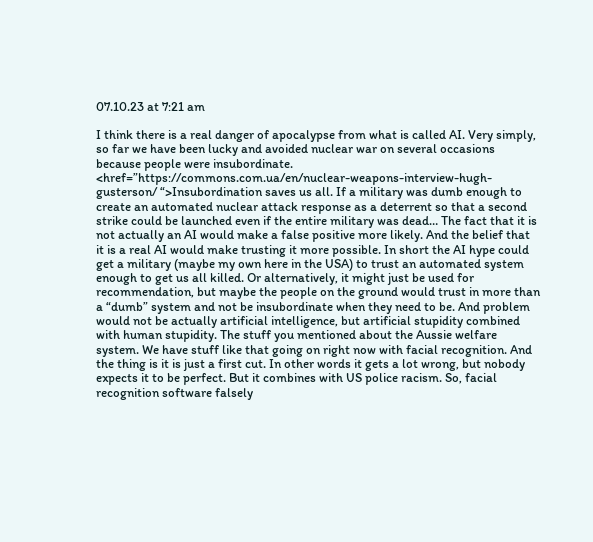07.10.23 at 7:21 am

I think there is a real danger of apocalypse from what is called AI. Very simply, so far we have been lucky and avoided nuclear war on several occasions because people were insubordinate. <href=”https://commons.com.ua/en/nuclear-weapons-interview-hugh-gusterson/ “>Insubordination saves us all. If a military was dumb enough to create an automated nuclear attack response as a deterrent so that a second strike could be launched even if the entire military was dead… The fact that it is not actually an AI would make a false positive more likely. And the belief that it is a real AI would make trusting it more possible. In short the AI hype could get a military (maybe my own here in the USA) to trust an automated system enough to get us all killed. Or alternatively, it might just be used for recommendation, but maybe the people on the ground would trust in more than a “dumb” system and not be insubordinate when they need to be. And problem would not be actually artificial intelligence, but artificial stupidity combined with human stupidity. The stuff you mentioned about the Aussie welfare system. We have stuff like that going on right now with facial recognition. And the thing is it is just a first cut. In other words it gets a lot wrong, but nobody expects it to be perfect. But it combines with US police racism. So, facial recognition software falsely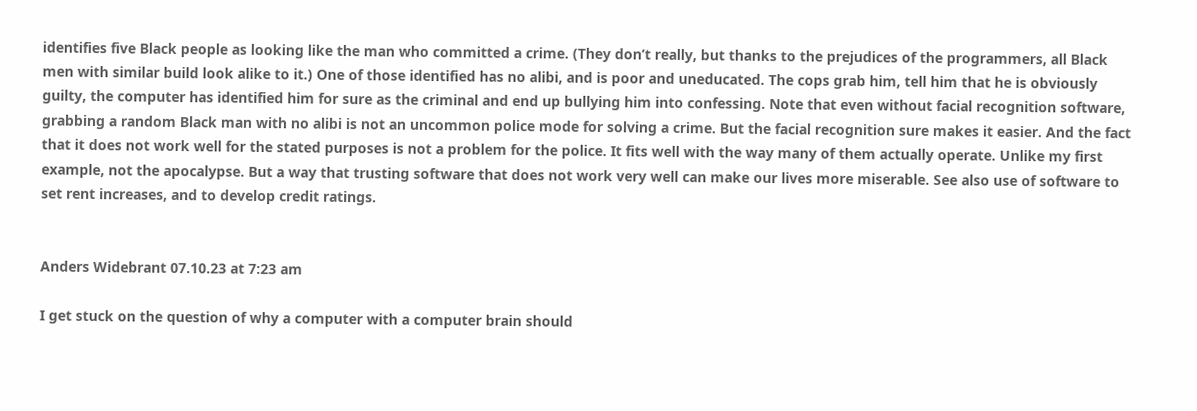identifies five Black people as looking like the man who committed a crime. (They don’t really, but thanks to the prejudices of the programmers, all Black men with similar build look alike to it.) One of those identified has no alibi, and is poor and uneducated. The cops grab him, tell him that he is obviously guilty, the computer has identified him for sure as the criminal and end up bullying him into confessing. Note that even without facial recognition software, grabbing a random Black man with no alibi is not an uncommon police mode for solving a crime. But the facial recognition sure makes it easier. And the fact that it does not work well for the stated purposes is not a problem for the police. It fits well with the way many of them actually operate. Unlike my first example, not the apocalypse. But a way that trusting software that does not work very well can make our lives more miserable. See also use of software to set rent increases, and to develop credit ratings.


Anders Widebrant 07.10.23 at 7:23 am

I get stuck on the question of why a computer with a computer brain should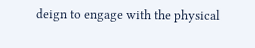deign to engage with the physical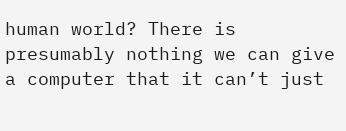human world? There is presumably nothing we can give a computer that it can’t just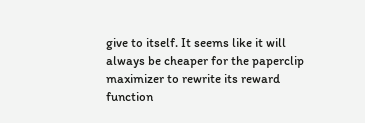give to itself. It seems like it will always be cheaper for the paperclip maximizer to rewrite its reward function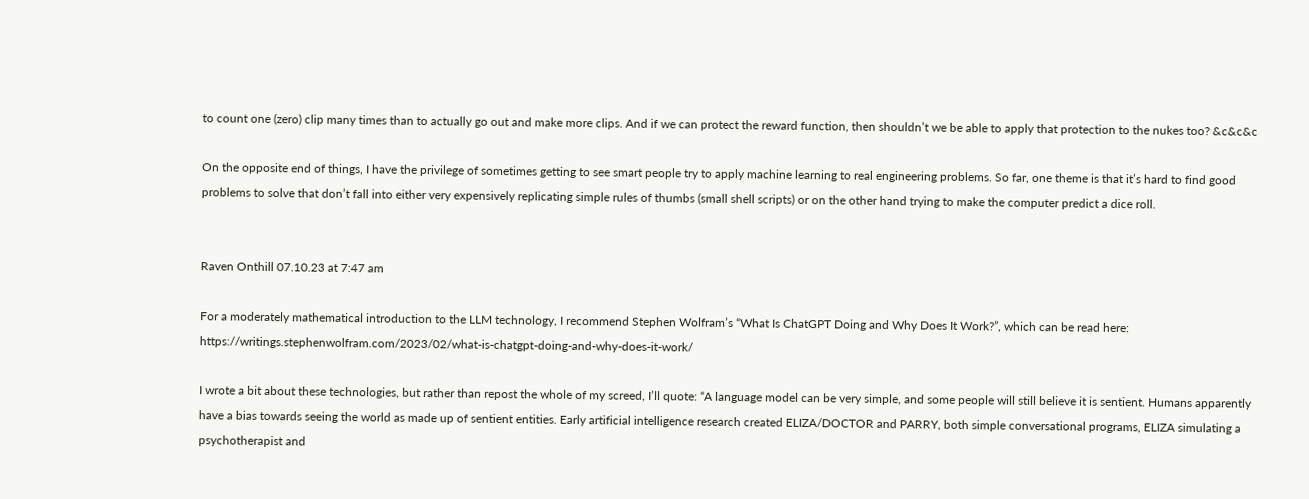to count one (zero) clip many times than to actually go out and make more clips. And if we can protect the reward function, then shouldn’t we be able to apply that protection to the nukes too? &c&c&c

On the opposite end of things, I have the privilege of sometimes getting to see smart people try to apply machine learning to real engineering problems. So far, one theme is that it’s hard to find good problems to solve that don’t fall into either very expensively replicating simple rules of thumbs (small shell scripts) or on the other hand trying to make the computer predict a dice roll.


Raven Onthill 07.10.23 at 7:47 am

For a moderately mathematical introduction to the LLM technology, I recommend Stephen Wolfram’s “What Is ChatGPT Doing and Why Does It Work?”, which can be read here: https://writings.stephenwolfram.com/2023/02/what-is-chatgpt-doing-and-why-does-it-work/

I wrote a bit about these technologies, but rather than repost the whole of my screed, I’ll quote: “A language model can be very simple, and some people will still believe it is sentient. Humans apparently have a bias towards seeing the world as made up of sentient entities. Early artificial intelligence research created ELIZA/DOCTOR and PARRY, both simple conversational programs, ELIZA simulating a psychotherapist and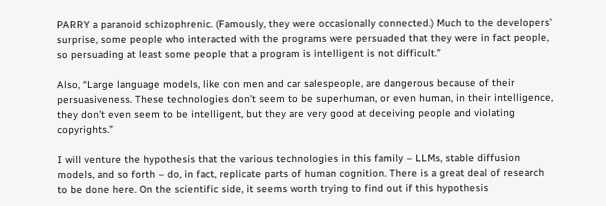PARRY a paranoid schizophrenic. (Famously, they were occasionally connected.) Much to the developers’ surprise, some people who interacted with the programs were persuaded that they were in fact people, so persuading at least some people that a program is intelligent is not difficult.”

Also, “Large language models, like con men and car salespeople, are dangerous because of their persuasiveness. These technologies don’t seem to be superhuman, or even human, in their intelligence, they don’t even seem to be intelligent, but they are very good at deceiving people and violating copyrights.”

I will venture the hypothesis that the various technologies in this family – LLMs, stable diffusion models, and so forth – do, in fact, replicate parts of human cognition. There is a great deal of research to be done here. On the scientific side, it seems worth trying to find out if this hypothesis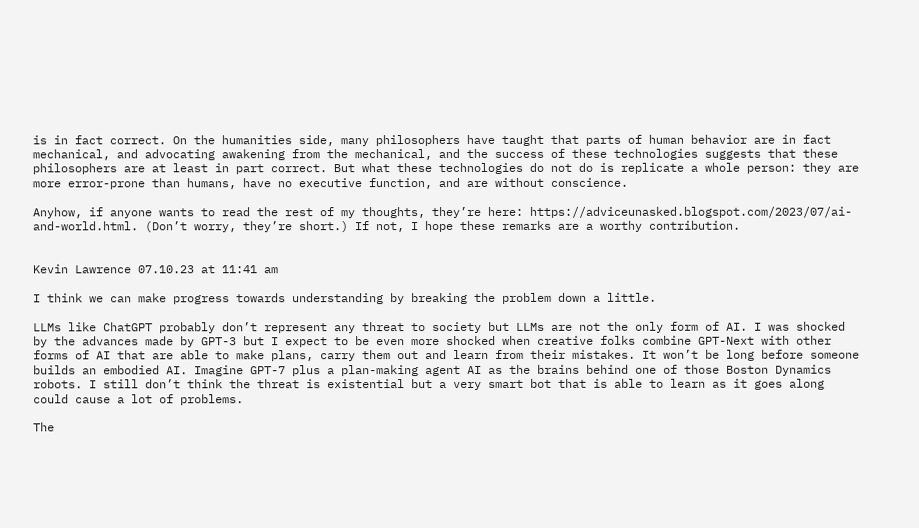is in fact correct. On the humanities side, many philosophers have taught that parts of human behavior are in fact mechanical, and advocating awakening from the mechanical, and the success of these technologies suggests that these philosophers are at least in part correct. But what these technologies do not do is replicate a whole person: they are more error-prone than humans, have no executive function, and are without conscience.

Anyhow, if anyone wants to read the rest of my thoughts, they’re here: https://adviceunasked.blogspot.com/2023/07/ai-and-world.html. (Don’t worry, they’re short.) If not, I hope these remarks are a worthy contribution.


Kevin Lawrence 07.10.23 at 11:41 am

I think we can make progress towards understanding by breaking the problem down a little.

LLMs like ChatGPT probably don’t represent any threat to society but LLMs are not the only form of AI. I was shocked by the advances made by GPT-3 but I expect to be even more shocked when creative folks combine GPT-Next with other forms of AI that are able to make plans, carry them out and learn from their mistakes. It won’t be long before someone builds an embodied AI. Imagine GPT-7 plus a plan-making agent AI as the brains behind one of those Boston Dynamics robots. I still don’t think the threat is existential but a very smart bot that is able to learn as it goes along could cause a lot of problems.

The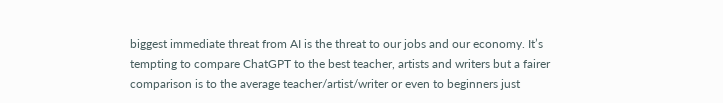biggest immediate threat from AI is the threat to our jobs and our economy. It’s tempting to compare ChatGPT to the best teacher, artists and writers but a fairer comparison is to the average teacher/artist/writer or even to beginners just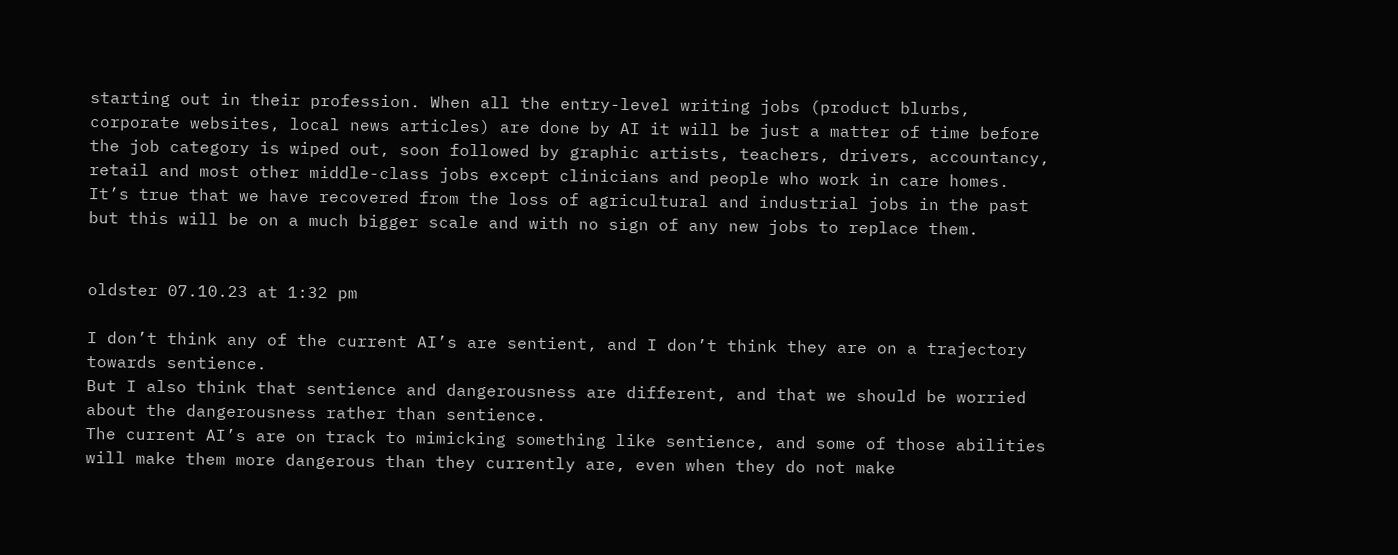starting out in their profession. When all the entry-level writing jobs (product blurbs, corporate websites, local news articles) are done by AI it will be just a matter of time before the job category is wiped out, soon followed by graphic artists, teachers, drivers, accountancy, retail and most other middle-class jobs except clinicians and people who work in care homes. It’s true that we have recovered from the loss of agricultural and industrial jobs in the past but this will be on a much bigger scale and with no sign of any new jobs to replace them.


oldster 07.10.23 at 1:32 pm

I don’t think any of the current AI’s are sentient, and I don’t think they are on a trajectory towards sentience.
But I also think that sentience and dangerousness are different, and that we should be worried about the dangerousness rather than sentience.
The current AI’s are on track to mimicking something like sentience, and some of those abilities will make them more dangerous than they currently are, even when they do not make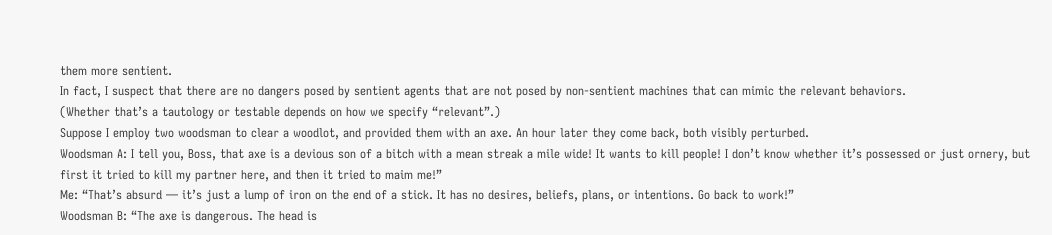them more sentient.
In fact, I suspect that there are no dangers posed by sentient agents that are not posed by non-sentient machines that can mimic the relevant behaviors.
(Whether that’s a tautology or testable depends on how we specify “relevant”.)
Suppose I employ two woodsman to clear a woodlot, and provided them with an axe. An hour later they come back, both visibly perturbed.
Woodsman A: I tell you, Boss, that axe is a devious son of a bitch with a mean streak a mile wide! It wants to kill people! I don’t know whether it’s possessed or just ornery, but first it tried to kill my partner here, and then it tried to maim me!”
Me: “That’s absurd — it’s just a lump of iron on the end of a stick. It has no desires, beliefs, plans, or intentions. Go back to work!”
Woodsman B: “The axe is dangerous. The head is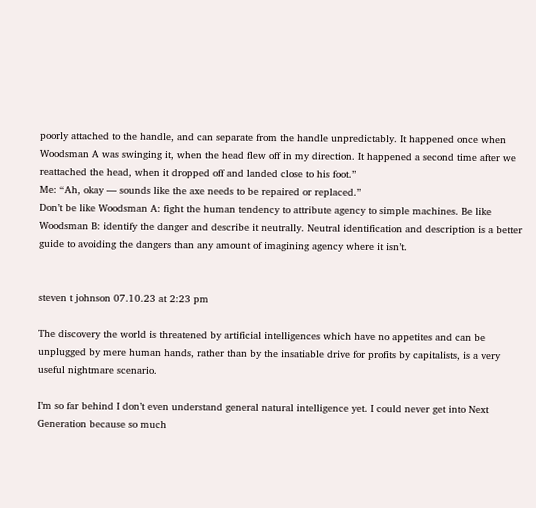poorly attached to the handle, and can separate from the handle unpredictably. It happened once when Woodsman A was swinging it, when the head flew off in my direction. It happened a second time after we reattached the head, when it dropped off and landed close to his foot.”
Me: “Ah, okay — sounds like the axe needs to be repaired or replaced.”
Don’t be like Woodsman A: fight the human tendency to attribute agency to simple machines. Be like Woodsman B: identify the danger and describe it neutrally. Neutral identification and description is a better guide to avoiding the dangers than any amount of imagining agency where it isn’t.


steven t johnson 07.10.23 at 2:23 pm

The discovery the world is threatened by artificial intelligences which have no appetites and can be unplugged by mere human hands, rather than by the insatiable drive for profits by capitalists, is a very useful nightmare scenario.

I’m so far behind I don’t even understand general natural intelligence yet. I could never get into Next Generation because so much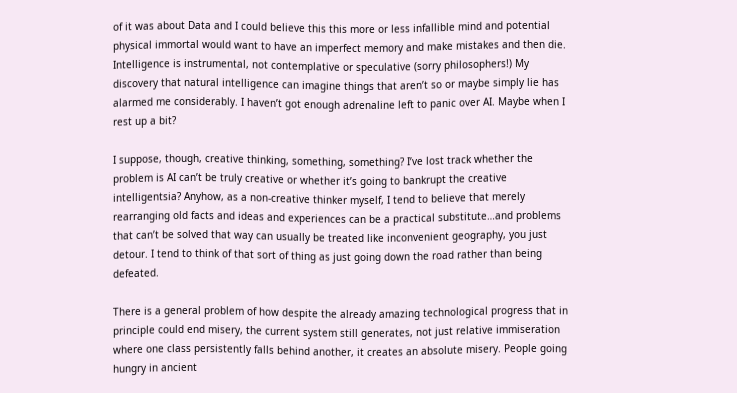of it was about Data and I could believe this this more or less infallible mind and potential physical immortal would want to have an imperfect memory and make mistakes and then die. Intelligence is instrumental, not contemplative or speculative (sorry philosophers!) My discovery that natural intelligence can imagine things that aren’t so or maybe simply lie has alarmed me considerably. I haven’t got enough adrenaline left to panic over AI. Maybe when I rest up a bit?

I suppose, though, creative thinking, something, something? I’ve lost track whether the problem is AI can’t be truly creative or whether it’s going to bankrupt the creative intelligentsia? Anyhow, as a non-creative thinker myself, I tend to believe that merely rearranging old facts and ideas and experiences can be a practical substitute…and problems that can’t be solved that way can usually be treated like inconvenient geography, you just detour. I tend to think of that sort of thing as just going down the road rather than being defeated.

There is a general problem of how despite the already amazing technological progress that in principle could end misery, the current system still generates, not just relative immiseration where one class persistently falls behind another, it creates an absolute misery. People going hungry in ancient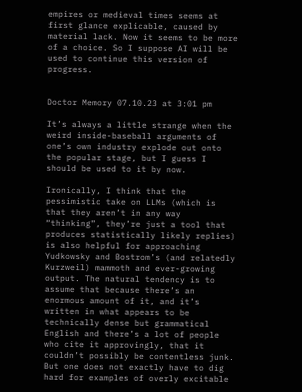empires or medieval times seems at first glance explicable, caused by material lack. Now it seems to be more of a choice. So I suppose AI will be used to continue this version of progress.


Doctor Memory 07.10.23 at 3:01 pm

It’s always a little strange when the weird inside-baseball arguments of one’s own industry explode out onto the popular stage, but I guess I should be used to it by now.

Ironically, I think that the pessimistic take on LLMs (which is that they aren’t in any way “thinking”, they’re just a tool that produces statistically likely replies) is also helpful for approaching Yudkowsky and Bostrom’s (and relatedly Kurzweil) mammoth and ever-growing output. The natural tendency is to assume that because there’s an enormous amount of it, and it’s written in what appears to be technically dense but grammatical English and there’s a lot of people who cite it approvingly, that it couldn’t possibly be contentless junk. But one does not exactly have to dig hard for examples of overly excitable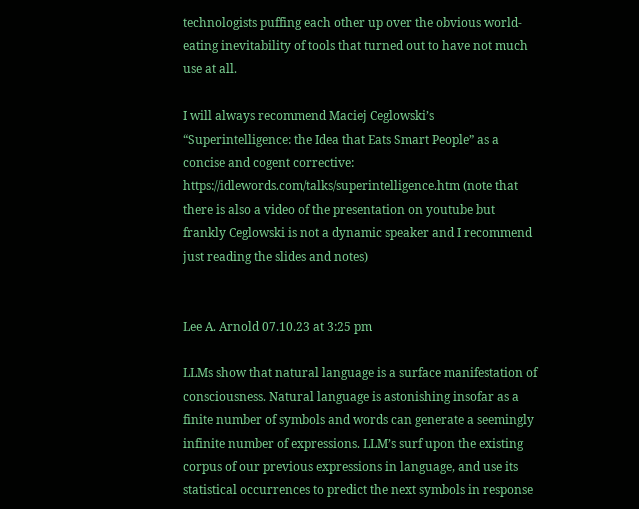technologists puffing each other up over the obvious world-eating inevitability of tools that turned out to have not much use at all.

I will always recommend Maciej Ceglowski’s “Superintelligence: the Idea that Eats Smart People” as a concise and cogent corrective: https://idlewords.com/talks/superintelligence.htm (note that there is also a video of the presentation on youtube but frankly Ceglowski is not a dynamic speaker and I recommend just reading the slides and notes)


Lee A. Arnold 07.10.23 at 3:25 pm

LLMs show that natural language is a surface manifestation of consciousness. Natural language is astonishing insofar as a finite number of symbols and words can generate a seemingly infinite number of expressions. LLM’s surf upon the existing corpus of our previous expressions in language, and use its statistical occurrences to predict the next symbols in response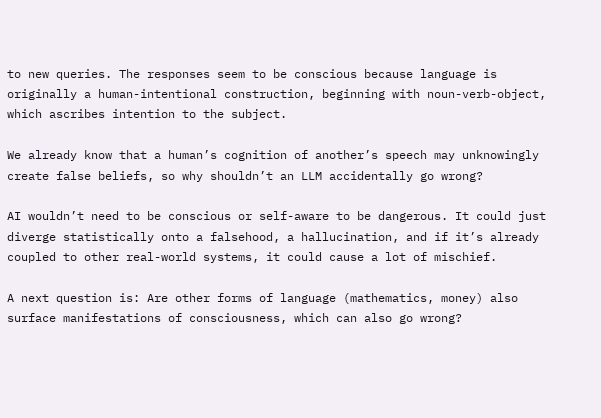to new queries. The responses seem to be conscious because language is originally a human-intentional construction, beginning with noun-verb-object, which ascribes intention to the subject.

We already know that a human’s cognition of another’s speech may unknowingly create false beliefs, so why shouldn’t an LLM accidentally go wrong?

AI wouldn’t need to be conscious or self-aware to be dangerous. It could just diverge statistically onto a falsehood, a hallucination, and if it’s already coupled to other real-world systems, it could cause a lot of mischief.

A next question is: Are other forms of language (mathematics, money) also surface manifestations of consciousness, which can also go wrong?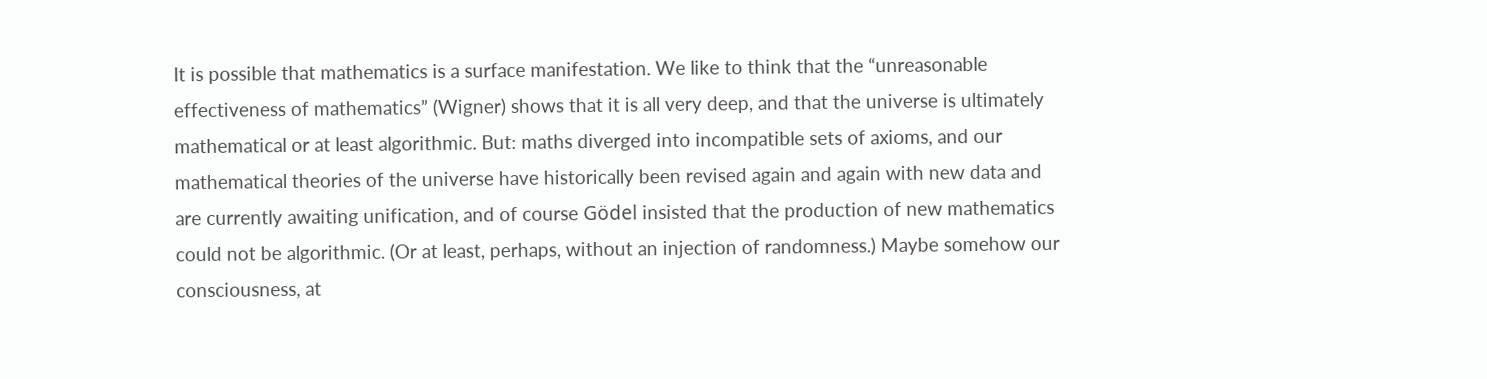It is possible that mathematics is a surface manifestation. We like to think that the “unreasonable effectiveness of mathematics” (Wigner) shows that it is all very deep, and that the universe is ultimately mathematical or at least algorithmic. But: maths diverged into incompatible sets of axioms, and our mathematical theories of the universe have historically been revised again and again with new data and are currently awaiting unification, and of course Gödel insisted that the production of new mathematics could not be algorithmic. (Or at least, perhaps, without an injection of randomness.) Maybe somehow our consciousness, at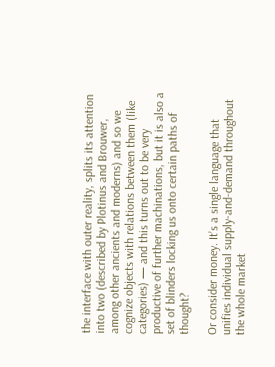the interface with outer reality, splits its attention into two (described by Plotinus and Brouwer, among other ancients and moderns) and so we cognize objects with relations between them (like categories) — and this turns out to be very productive of further machinations, but it is also a set of blinders locking us onto certain paths of thought?

Or consider money. It’s a single language that unifies individual supply-and-demand throughout the whole market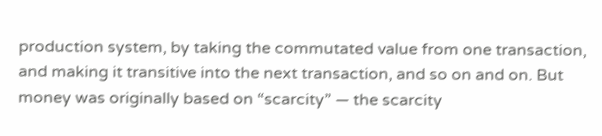production system, by taking the commutated value from one transaction, and making it transitive into the next transaction, and so on and on. But money was originally based on “scarcity” — the scarcity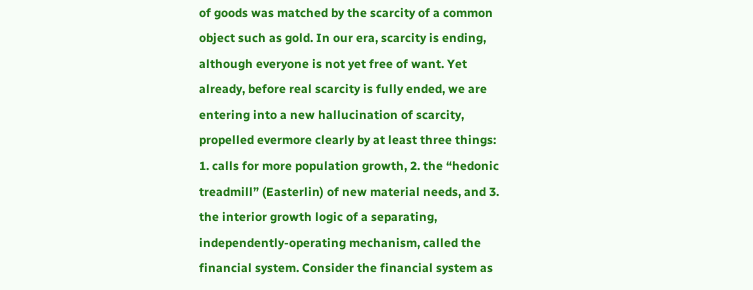of goods was matched by the scarcity of a common object such as gold. In our era, scarcity is ending, although everyone is not yet free of want. Yet already, before real scarcity is fully ended, we are entering into a new hallucination of scarcity, propelled evermore clearly by at least three things: 1. calls for more population growth, 2. the “hedonic treadmill” (Easterlin) of new material needs, and 3. the interior growth logic of a separating, independently-operating mechanism, called the financial system. Consider the financial system as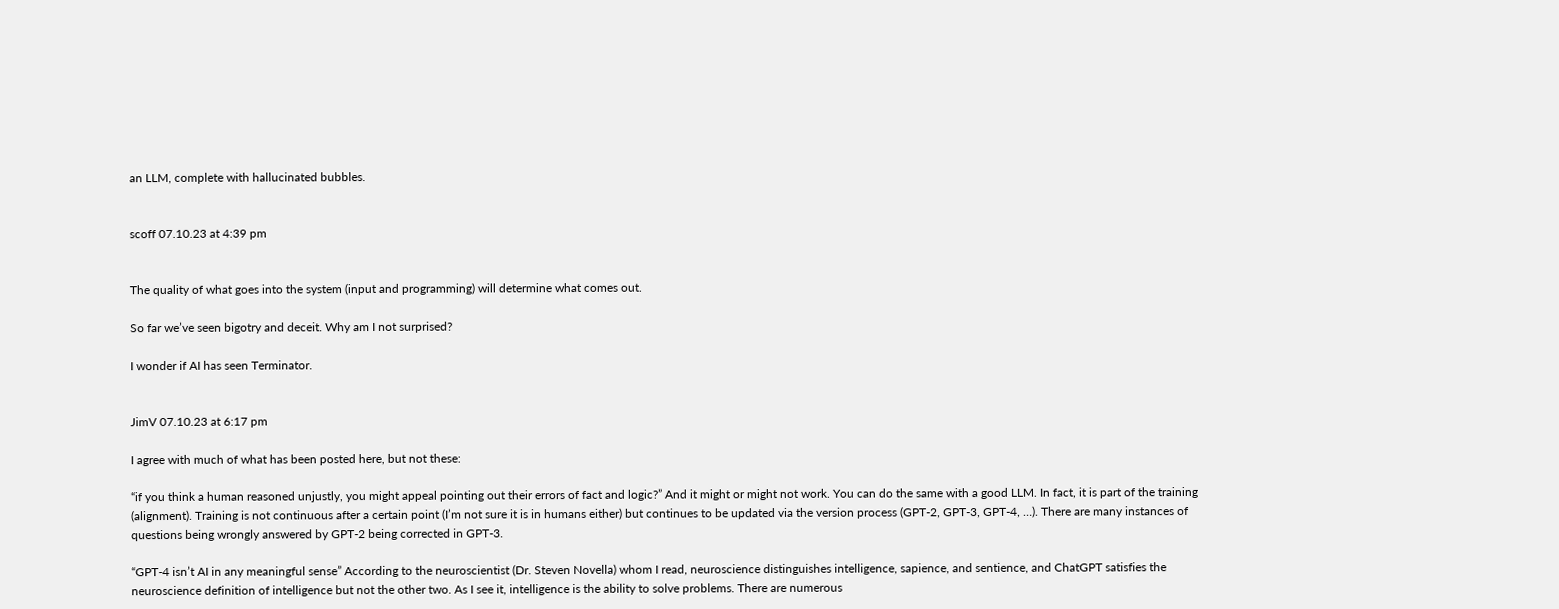an LLM, complete with hallucinated bubbles.


scoff 07.10.23 at 4:39 pm


The quality of what goes into the system (input and programming) will determine what comes out.

So far we’ve seen bigotry and deceit. Why am I not surprised?

I wonder if AI has seen Terminator.


JimV 07.10.23 at 6:17 pm

I agree with much of what has been posted here, but not these:

“if you think a human reasoned unjustly, you might appeal pointing out their errors of fact and logic?” And it might or might not work. You can do the same with a good LLM. In fact, it is part of the training (alignment). Training is not continuous after a certain point (I’m not sure it is in humans either) but continues to be updated via the version process (GPT-2, GPT-3, GPT-4, …). There are many instances of questions being wrongly answered by GPT-2 being corrected in GPT-3.

“GPT-4 isn’t AI in any meaningful sense” According to the neuroscientist (Dr. Steven Novella) whom I read, neuroscience distinguishes intelligence, sapience, and sentience, and ChatGPT satisfies the neuroscience definition of intelligence but not the other two. As I see it, intelligence is the ability to solve problems. There are numerous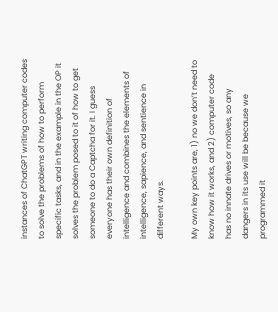instances of ChatGPT writing computer codes to solve the problems of how to perform specific tasks, and in the example in the OP it solves the problem posed to it of how to get someone to do a Captcha for it. I guess everyone has their own definition of intelligence and combines the elements of intelligence, sapience, and sentience in different ways.

My own key points are, 1) no we don’t need to know how it works, and 2) computer code has no innate drives or motives, so any dangers in its use will be because we programmed it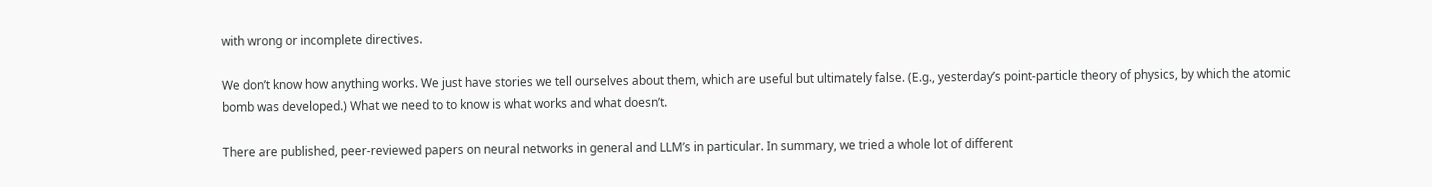with wrong or incomplete directives.

We don’t know how anything works. We just have stories we tell ourselves about them, which are useful but ultimately false. (E.g., yesterday’s point-particle theory of physics, by which the atomic bomb was developed.) What we need to to know is what works and what doesn’t.

There are published, peer-reviewed papers on neural networks in general and LLM’s in particular. In summary, we tried a whole lot of different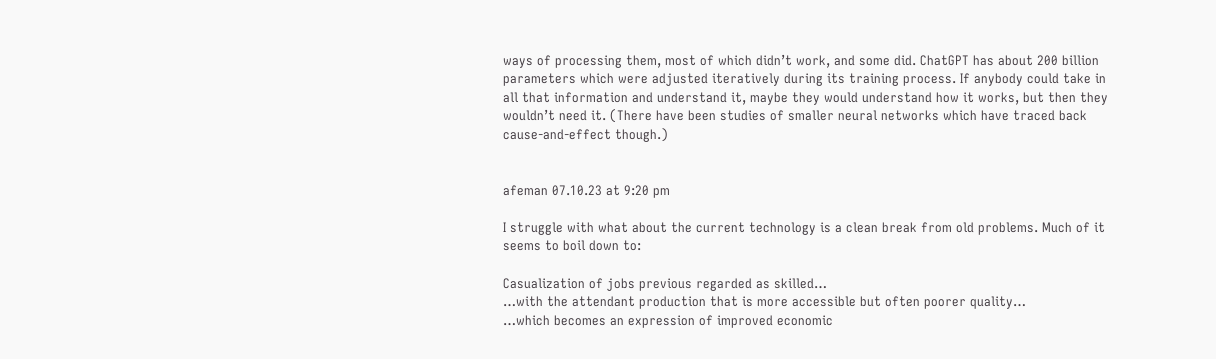ways of processing them, most of which didn’t work, and some did. ChatGPT has about 200 billion parameters which were adjusted iteratively during its training process. If anybody could take in all that information and understand it, maybe they would understand how it works, but then they wouldn’t need it. (There have been studies of smaller neural networks which have traced back cause-and-effect though.)


afeman 07.10.23 at 9:20 pm

I struggle with what about the current technology is a clean break from old problems. Much of it seems to boil down to:

Casualization of jobs previous regarded as skilled…
…with the attendant production that is more accessible but often poorer quality…
…which becomes an expression of improved economic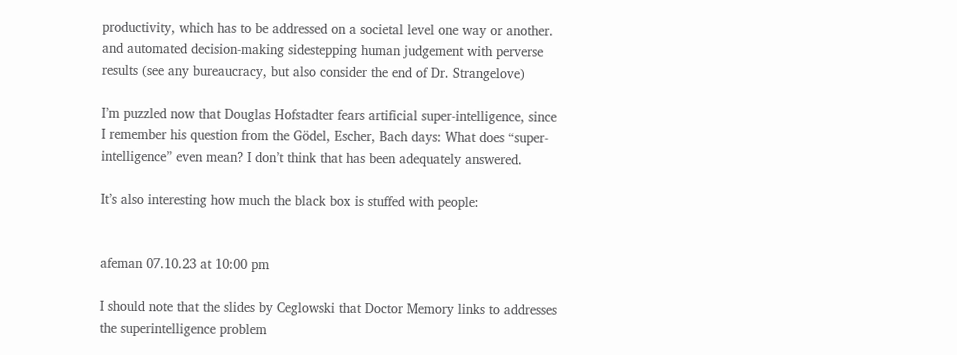productivity, which has to be addressed on a societal level one way or another.
and automated decision-making sidestepping human judgement with perverse results (see any bureaucracy, but also consider the end of Dr. Strangelove)

I’m puzzled now that Douglas Hofstadter fears artificial super-intelligence, since I remember his question from the Gödel, Escher, Bach days: What does “super-intelligence” even mean? I don’t think that has been adequately answered.

It’s also interesting how much the black box is stuffed with people:


afeman 07.10.23 at 10:00 pm

I should note that the slides by Ceglowski that Doctor Memory links to addresses the superintelligence problem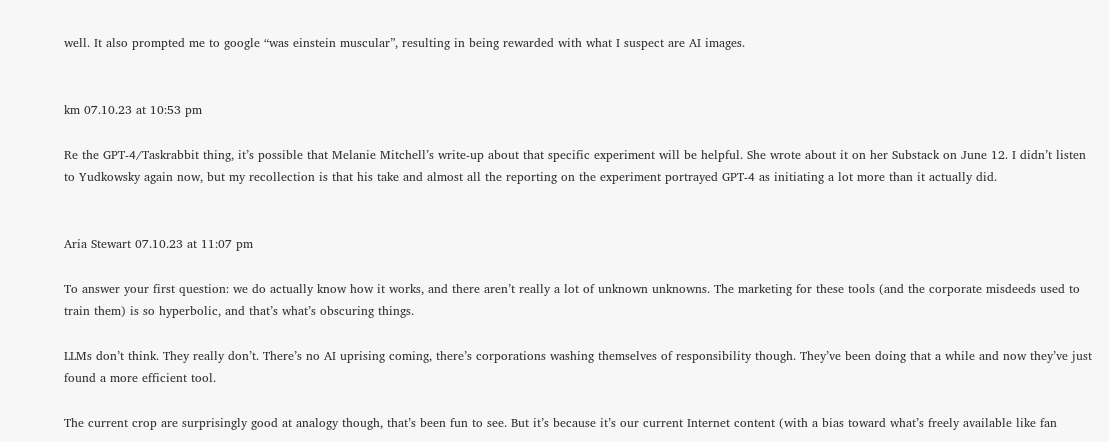well. It also prompted me to google “was einstein muscular”, resulting in being rewarded with what I suspect are AI images.


km 07.10.23 at 10:53 pm

Re the GPT-4/Taskrabbit thing, it’s possible that Melanie Mitchell’s write-up about that specific experiment will be helpful. She wrote about it on her Substack on June 12. I didn’t listen to Yudkowsky again now, but my recollection is that his take and almost all the reporting on the experiment portrayed GPT-4 as initiating a lot more than it actually did.


Aria Stewart 07.10.23 at 11:07 pm

To answer your first question: we do actually know how it works, and there aren’t really a lot of unknown unknowns. The marketing for these tools (and the corporate misdeeds used to train them) is so hyperbolic, and that’s what’s obscuring things.

LLMs don’t think. They really don’t. There’s no AI uprising coming, there’s corporations washing themselves of responsibility though. They’ve been doing that a while and now they’ve just found a more efficient tool.

The current crop are surprisingly good at analogy though, that’s been fun to see. But it’s because it’s our current Internet content (with a bias toward what’s freely available like fan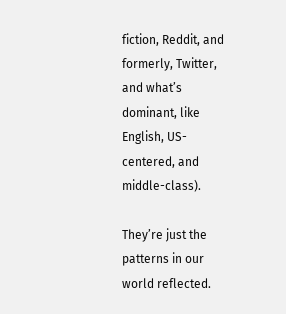fiction, Reddit, and formerly, Twitter, and what’s dominant, like English, US-centered, and middle-class).

They’re just the patterns in our world reflected.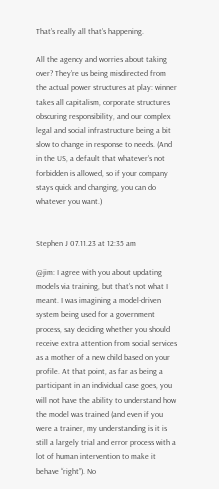That’s really all that’s happening.

All the agency and worries about taking over? They’re us being misdirected from the actual power structures at play: winner takes all capitalism, corporate structures obscuring responsibility, and our complex legal and social infrastructure being a bit slow to change in response to needs. (And in the US, a default that whatever’s not forbidden is allowed, so if your company stays quick and changing, you can do whatever you want.)


Stephen J 07.11.23 at 12:35 am

@jim: I agree with you about updating models via training, but that’s not what I meant. I was imagining a model-driven system being used for a government process, say deciding whether you should receive extra attention from social services as a mother of a new child based on your profile. At that point, as far as being a participant in an individual case goes, you will not have the ability to understand how the model was trained (and even if you were a trainer, my understanding is it is still a largely trial and error process with a lot of human intervention to make it behave “right”). No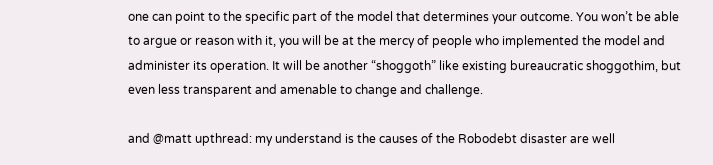one can point to the specific part of the model that determines your outcome. You won’t be able to argue or reason with it, you will be at the mercy of people who implemented the model and administer its operation. It will be another “shoggoth” like existing bureaucratic shoggothim, but even less transparent and amenable to change and challenge.

and @matt upthread: my understand is the causes of the Robodebt disaster are well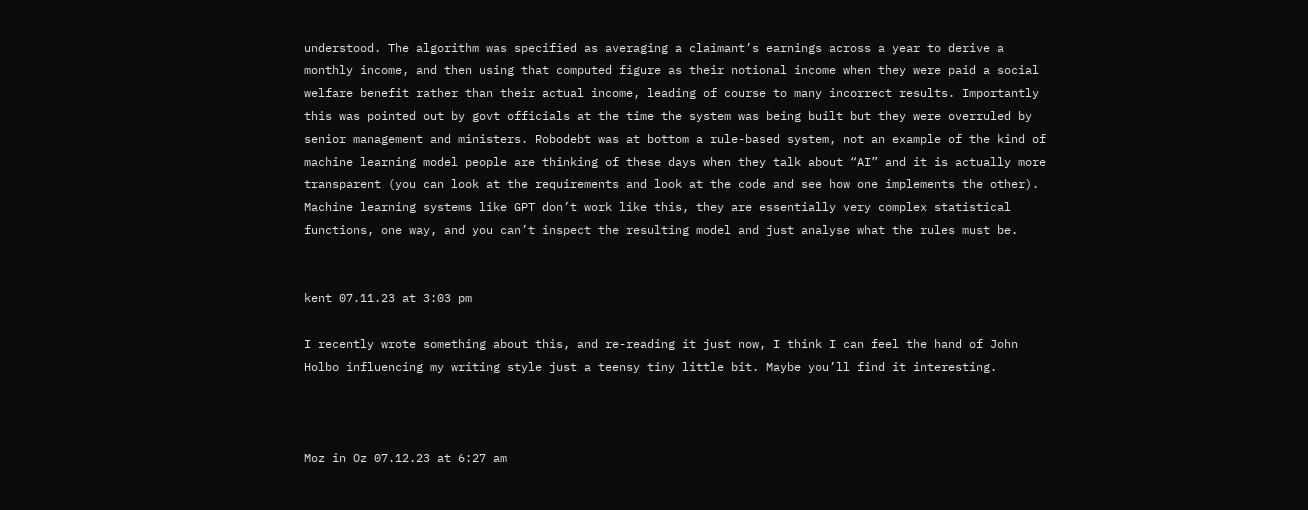understood. The algorithm was specified as averaging a claimant’s earnings across a year to derive a monthly income, and then using that computed figure as their notional income when they were paid a social welfare benefit rather than their actual income, leading of course to many incorrect results. Importantly this was pointed out by govt officials at the time the system was being built but they were overruled by senior management and ministers. Robodebt was at bottom a rule-based system, not an example of the kind of machine learning model people are thinking of these days when they talk about “AI” and it is actually more transparent (you can look at the requirements and look at the code and see how one implements the other). Machine learning systems like GPT don’t work like this, they are essentially very complex statistical functions, one way, and you can’t inspect the resulting model and just analyse what the rules must be.


kent 07.11.23 at 3:03 pm

I recently wrote something about this, and re-reading it just now, I think I can feel the hand of John Holbo influencing my writing style just a teensy tiny little bit. Maybe you’ll find it interesting.



Moz in Oz 07.12.23 at 6:27 am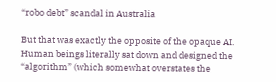“robo debt” scandal in Australia

But that was exactly the opposite of the opaque AI. Human beings literally sat down and designed the “algorithm” (which somewhat overstates the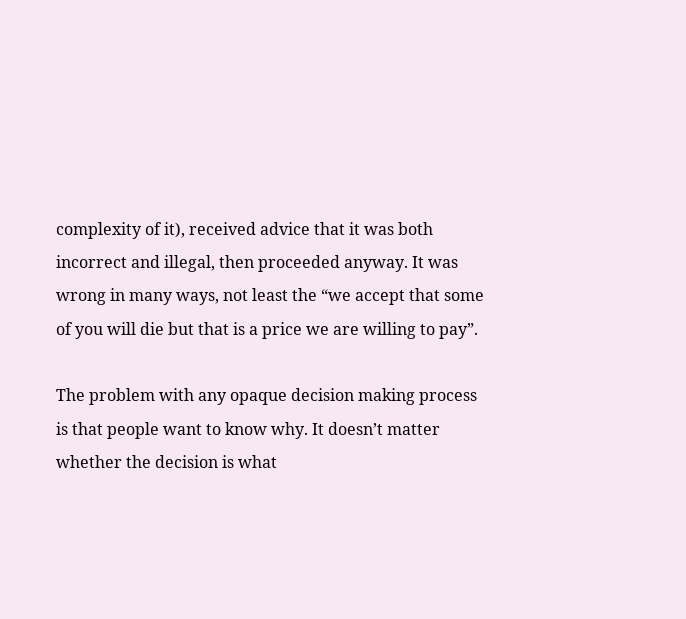complexity of it), received advice that it was both incorrect and illegal, then proceeded anyway. It was wrong in many ways, not least the “we accept that some of you will die but that is a price we are willing to pay”.

The problem with any opaque decision making process is that people want to know why. It doesn’t matter whether the decision is what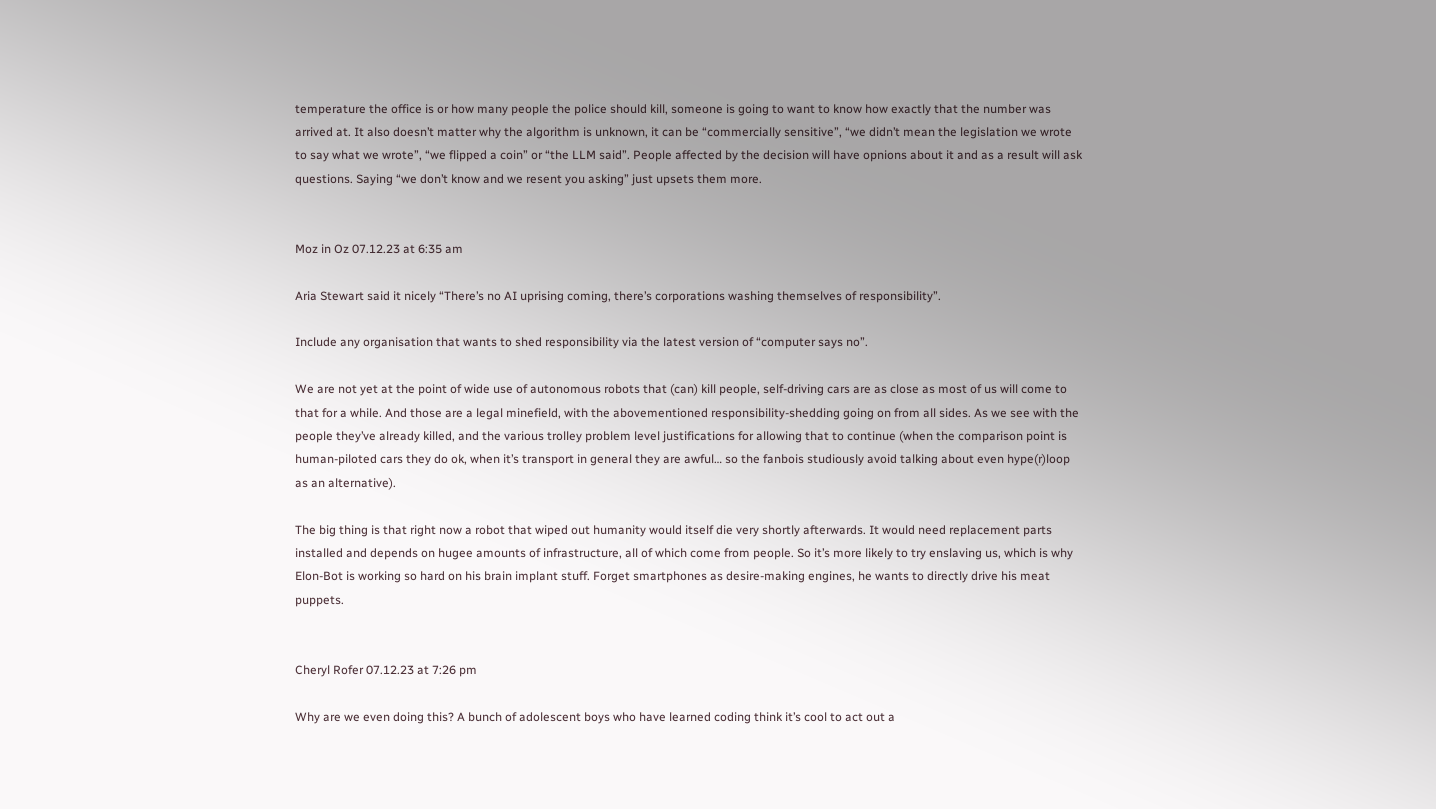temperature the office is or how many people the police should kill, someone is going to want to know how exactly that the number was arrived at. It also doesn’t matter why the algorithm is unknown, it can be “commercially sensitive”, “we didn’t mean the legislation we wrote to say what we wrote”, “we flipped a coin” or “the LLM said”. People affected by the decision will have opnions about it and as a result will ask questions. Saying “we don’t know and we resent you asking” just upsets them more.


Moz in Oz 07.12.23 at 6:35 am

Aria Stewart said it nicely “There’s no AI uprising coming, there’s corporations washing themselves of responsibility”.

Include any organisation that wants to shed responsibility via the latest version of “computer says no”.

We are not yet at the point of wide use of autonomous robots that (can) kill people, self-driving cars are as close as most of us will come to that for a while. And those are a legal minefield, with the abovementioned responsibility-shedding going on from all sides. As we see with the people they’ve already killed, and the various trolley problem level justifications for allowing that to continue (when the comparison point is human-piloted cars they do ok, when it’s transport in general they are awful… so the fanbois studiously avoid talking about even hype(r)loop as an alternative).

The big thing is that right now a robot that wiped out humanity would itself die very shortly afterwards. It would need replacement parts installed and depends on hugee amounts of infrastructure, all of which come from people. So it’s more likely to try enslaving us, which is why Elon-Bot is working so hard on his brain implant stuff. Forget smartphones as desire-making engines, he wants to directly drive his meat puppets.


Cheryl Rofer 07.12.23 at 7:26 pm

Why are we even doing this? A bunch of adolescent boys who have learned coding think it’s cool to act out a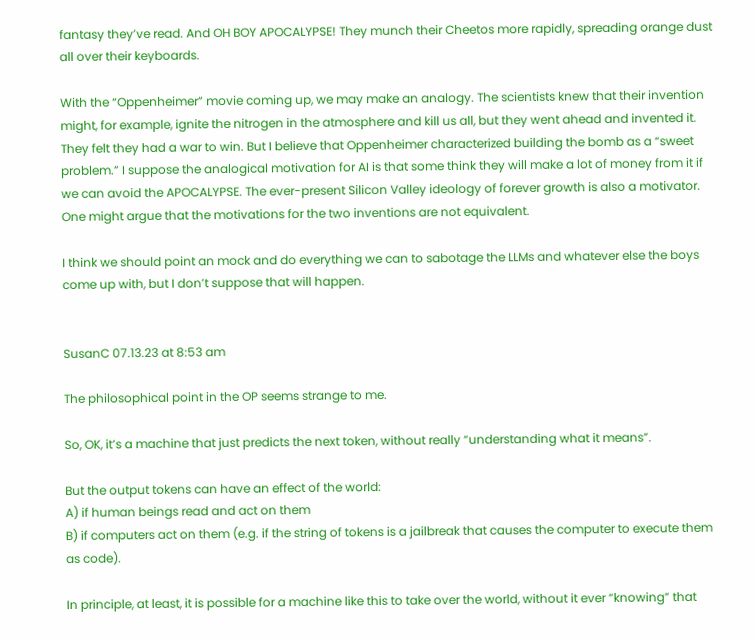fantasy they’ve read. And OH BOY APOCALYPSE! They munch their Cheetos more rapidly, spreading orange dust all over their keyboards.

With the “Oppenheimer” movie coming up, we may make an analogy. The scientists knew that their invention might, for example, ignite the nitrogen in the atmosphere and kill us all, but they went ahead and invented it. They felt they had a war to win. But I believe that Oppenheimer characterized building the bomb as a “sweet problem.” I suppose the analogical motivation for AI is that some think they will make a lot of money from it if we can avoid the APOCALYPSE. The ever-present Silicon Valley ideology of forever growth is also a motivator. One might argue that the motivations for the two inventions are not equivalent.

I think we should point an mock and do everything we can to sabotage the LLMs and whatever else the boys come up with, but I don’t suppose that will happen.


SusanC 07.13.23 at 8:53 am

The philosophical point in the OP seems strange to me.

So, OK, it’s a machine that just predicts the next token, without really “understanding what it means”.

But the output tokens can have an effect of the world:
A) if human beings read and act on them
B) if computers act on them (e.g. if the string of tokens is a jailbreak that causes the computer to execute them as code).

In principle, at least, it is possible for a machine like this to take over the world, without it ever “knowing” that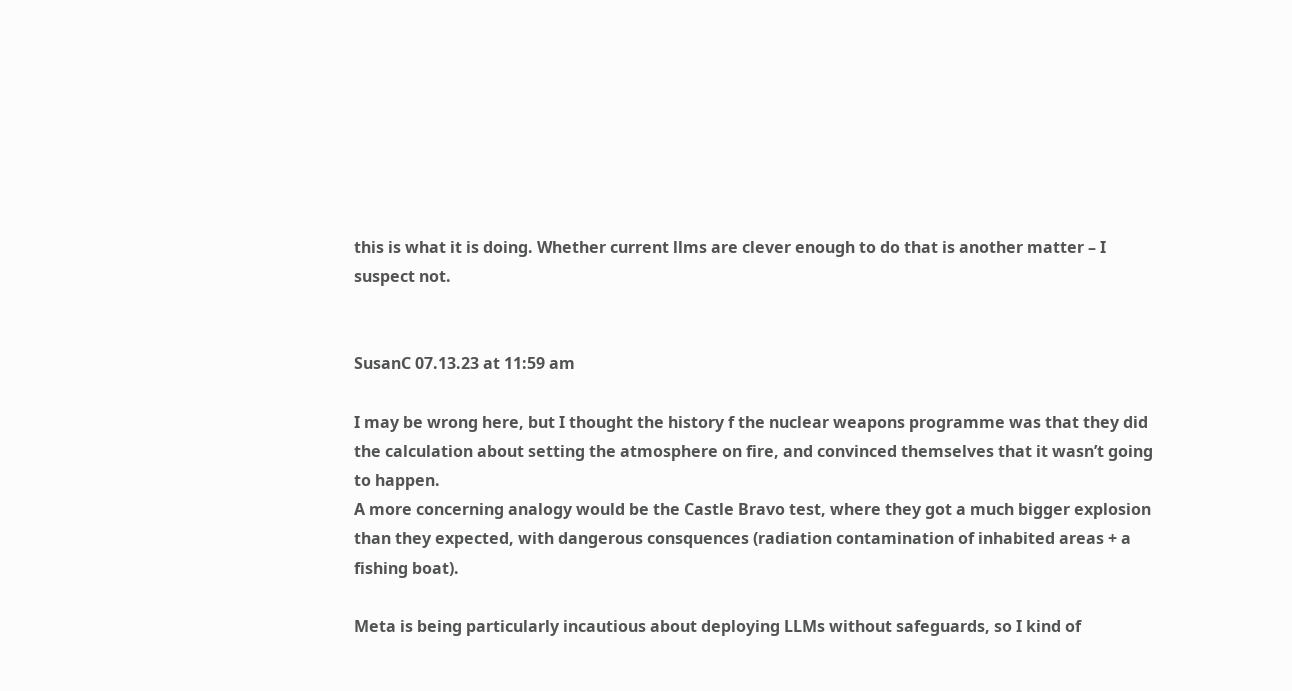this is what it is doing. Whether current llms are clever enough to do that is another matter – I suspect not.


SusanC 07.13.23 at 11:59 am

I may be wrong here, but I thought the history f the nuclear weapons programme was that they did the calculation about setting the atmosphere on fire, and convinced themselves that it wasn’t going to happen.
A more concerning analogy would be the Castle Bravo test, where they got a much bigger explosion than they expected, with dangerous consquences (radiation contamination of inhabited areas + a fishing boat).

Meta is being particularly incautious about deploying LLMs without safeguards, so I kind of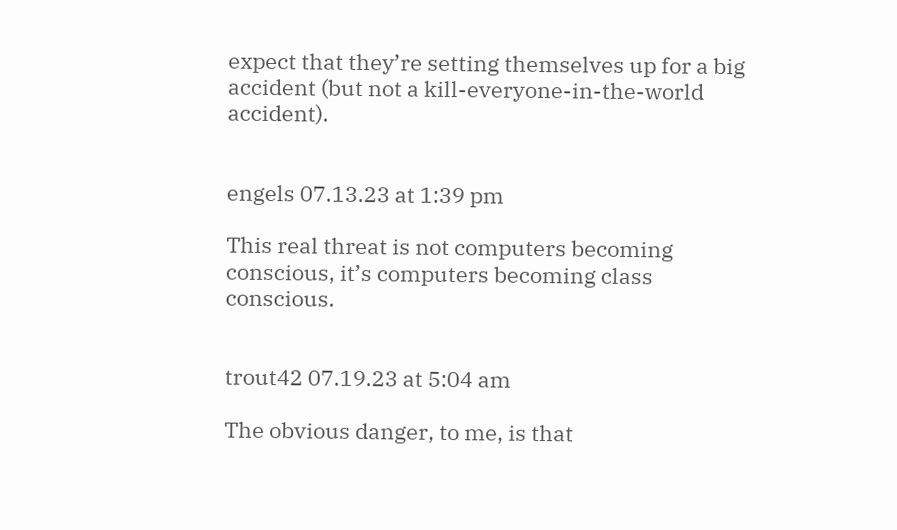expect that they’re setting themselves up for a big accident (but not a kill-everyone-in-the-world accident).


engels 07.13.23 at 1:39 pm

This real threat is not computers becoming conscious, it’s computers becoming class conscious.


trout42 07.19.23 at 5:04 am

The obvious danger, to me, is that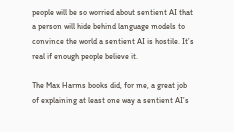people will be so worried about sentient AI that a person will hide behind language models to convince the world a sentient AI is hostile. It’s real if enough people believe it.

The Max Harms books did, for me, a great job of explaining at least one way a sentient AI’s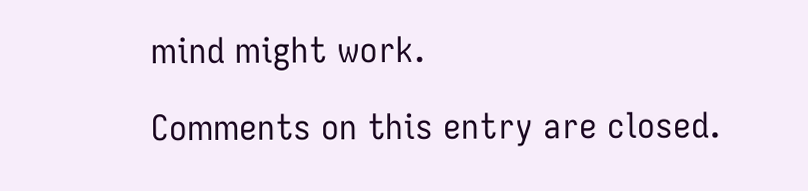mind might work.

Comments on this entry are closed.